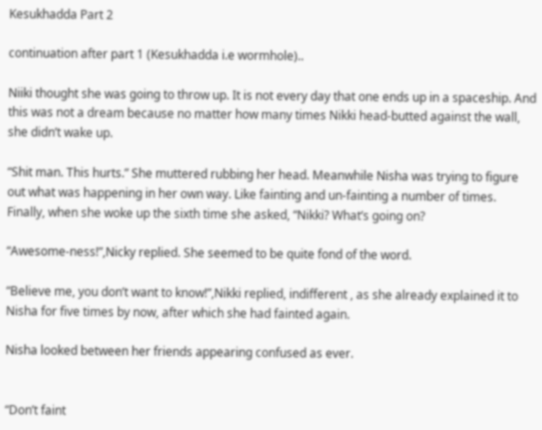Kesukhadda Part 2

continuation after part 1 (Kesukhadda i.e wormhole)..

Niiki thought she was going to throw up. It is not every day that one ends up in a spaceship. And this was not a dream because no matter how many times Nikki head-butted against the wall, she didn’t wake up.

“Shit man. This hurts.” She muttered rubbing her head. Meanwhile Nisha was trying to figure out what was happening in her own way. Like fainting and un-fainting a number of times. Finally, when she woke up the sixth time she asked, “Nikki? What’s going on?

“Awesome-ness!”,Nicky replied. She seemed to be quite fond of the word.

“Believe me, you don’t want to know!”,Nikki replied, indifferent , as she already explained it to Nisha for five times by now, after which she had fainted again.

Nisha looked between her friends appearing confused as ever.


“Don’t faint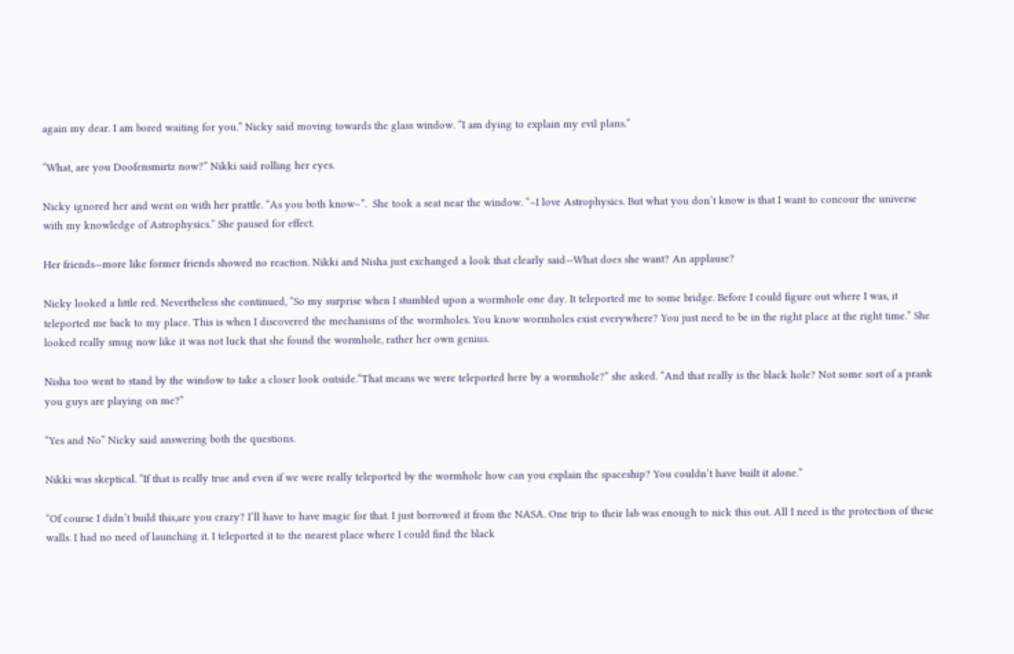again my dear. I am bored waiting for you.” Nicky said moving towards the glass window. “I am dying to explain my evil plans.”

“What, are you Doofensmirtz now?” Nikki said rolling her eyes.

Nicky ignored her and went on with her prattle. “As you both know–”.  She took a seat near the window. “–I love Astrophysics. But what you don’t know is that I want to concour the universe with my knowledge of Astrophysics.” She paused for effect.

Her friends—more like former friends showed no reaction. Nikki and Nisha just exchanged a look that clearly said—What does she want? An applause?

Nicky looked a little red. Nevertheless she continued, “So my surprise when I stumbled upon a wormhole one day. It teleported me to some bridge. Before I could figure out where I was, it teleported me back to my place. This is when I discovered the mechanisms of the wormholes. You know wormholes exist everywhere? You just need to be in the right place at the right time.” She looked really smug now like it was not luck that she found the wormhole, rather her own genius.

Nisha too went to stand by the window to take a closer look outside.“That means we were teleported here by a wormhole?” she asked. “And that really is the black hole? Not some sort of a prank you guys are playing on me?”

“Yes and No” Nicky said answering both the questions.

Nikki was skeptical. “If that is really true and even if we were really teleported by the wormhole how can you explain the spaceship? You couldn’t have built it alone.”

“Of course I didn’t build this,are you crazy? I’ll have to have magic for that. I just borrowed it from the NASA. One trip to their lab was enough to nick this out. All I need is the protection of these walls. I had no need of launching it. I teleported it to the nearest place where I could find the black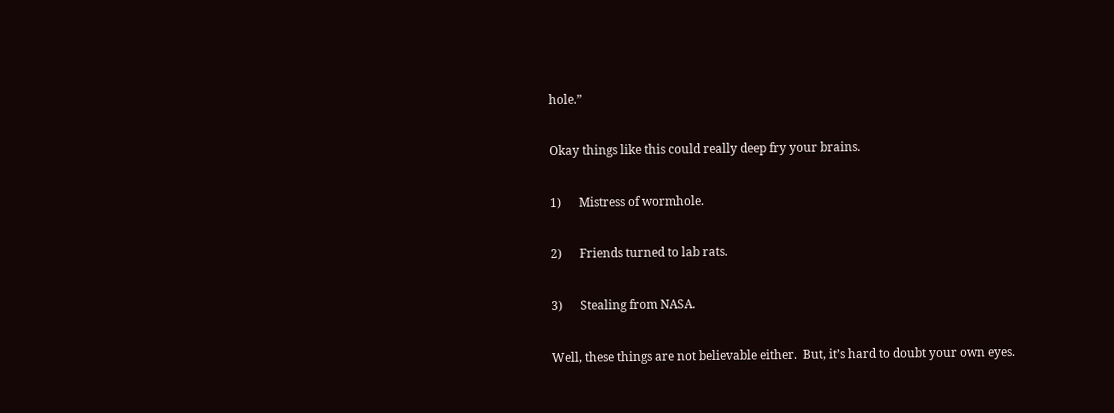hole.”

Okay things like this could really deep fry your brains.

1)      Mistress of wormhole.

2)      Friends turned to lab rats.

3)      Stealing from NASA.

Well, these things are not believable either.  But, it’s hard to doubt your own eyes.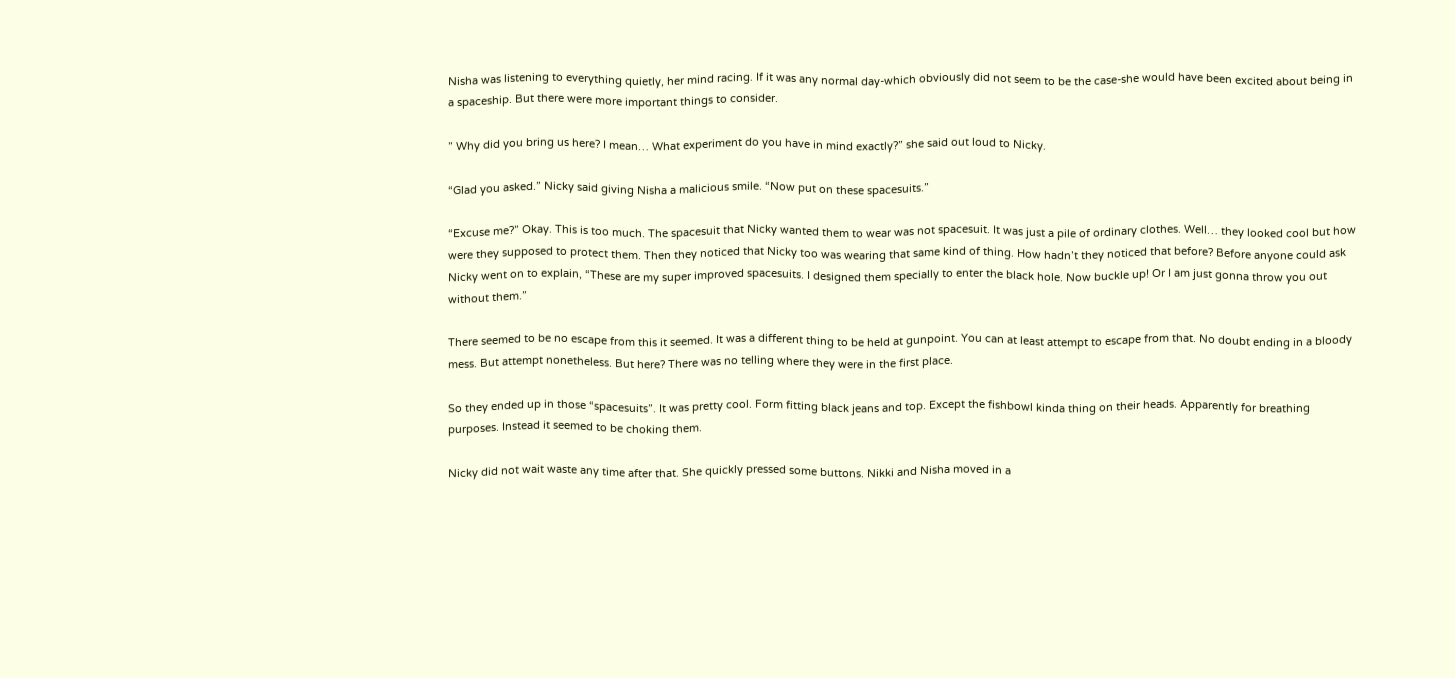Nisha was listening to everything quietly, her mind racing. If it was any normal day-which obviously did not seem to be the case-she would have been excited about being in a spaceship. But there were more important things to consider.

” Why did you bring us here? I mean… What experiment do you have in mind exactly?” she said out loud to Nicky.

“Glad you asked.” Nicky said giving Nisha a malicious smile. “Now put on these spacesuits.”

“Excuse me?” Okay. This is too much. The spacesuit that Nicky wanted them to wear was not spacesuit. It was just a pile of ordinary clothes. Well… they looked cool but how were they supposed to protect them. Then they noticed that Nicky too was wearing that same kind of thing. How hadn’t they noticed that before? Before anyone could ask Nicky went on to explain, “These are my super improved spacesuits. I designed them specially to enter the black hole. Now buckle up! Or I am just gonna throw you out without them.”

There seemed to be no escape from this it seemed. It was a different thing to be held at gunpoint. You can at least attempt to escape from that. No doubt ending in a bloody mess. But attempt nonetheless. But here? There was no telling where they were in the first place.

So they ended up in those “spacesuits”. It was pretty cool. Form fitting black jeans and top. Except the fishbowl kinda thing on their heads. Apparently for breathing purposes. Instead it seemed to be choking them.

Nicky did not wait waste any time after that. She quickly pressed some buttons. Nikki and Nisha moved in a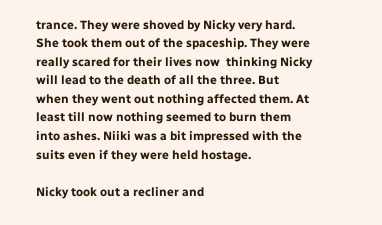trance. They were shoved by Nicky very hard. She took them out of the spaceship. They were really scared for their lives now  thinking Nicky will lead to the death of all the three. But when they went out nothing affected them. At least till now nothing seemed to burn them into ashes. Niiki was a bit impressed with the suits even if they were held hostage.

Nicky took out a recliner and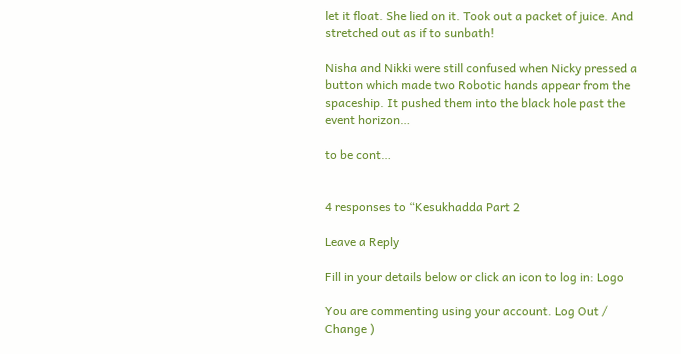let it float. She lied on it. Took out a packet of juice. And stretched out as if to sunbath!

Nisha and Nikki were still confused when Nicky pressed a button which made two Robotic hands appear from the spaceship. It pushed them into the black hole past the event horizon…

to be cont…


4 responses to “Kesukhadda Part 2

Leave a Reply

Fill in your details below or click an icon to log in: Logo

You are commenting using your account. Log Out /  Change )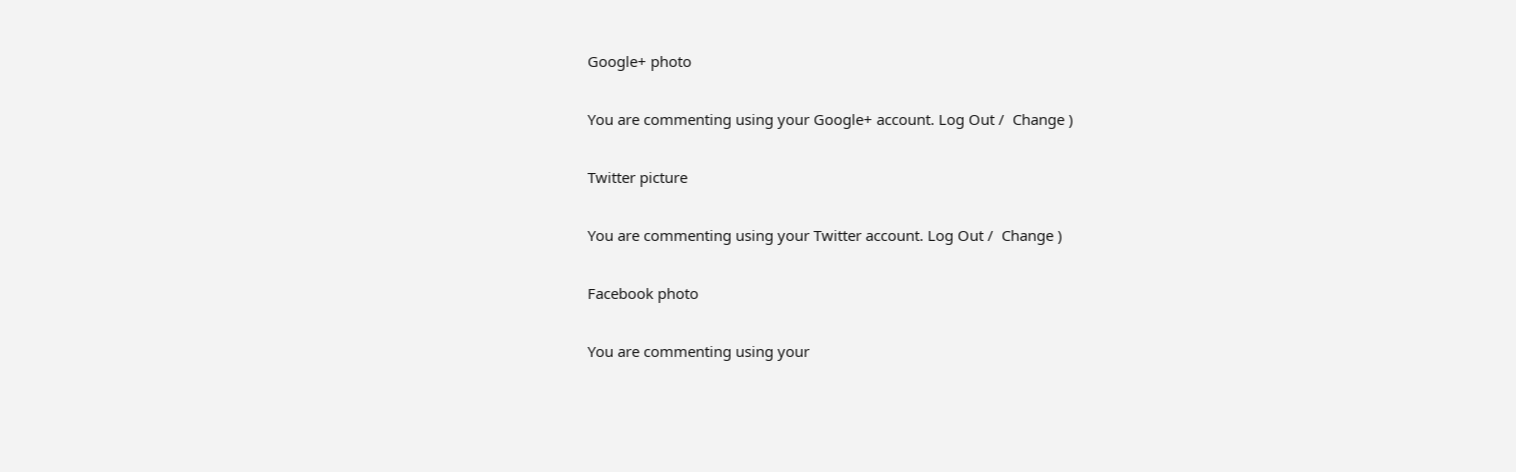Google+ photo

You are commenting using your Google+ account. Log Out /  Change )

Twitter picture

You are commenting using your Twitter account. Log Out /  Change )

Facebook photo

You are commenting using your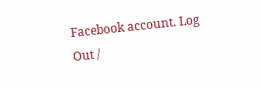Facebook account. Log Out /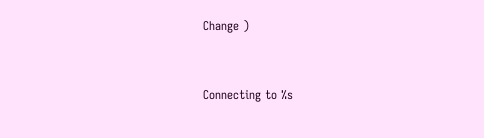Change )


Connecting to %s